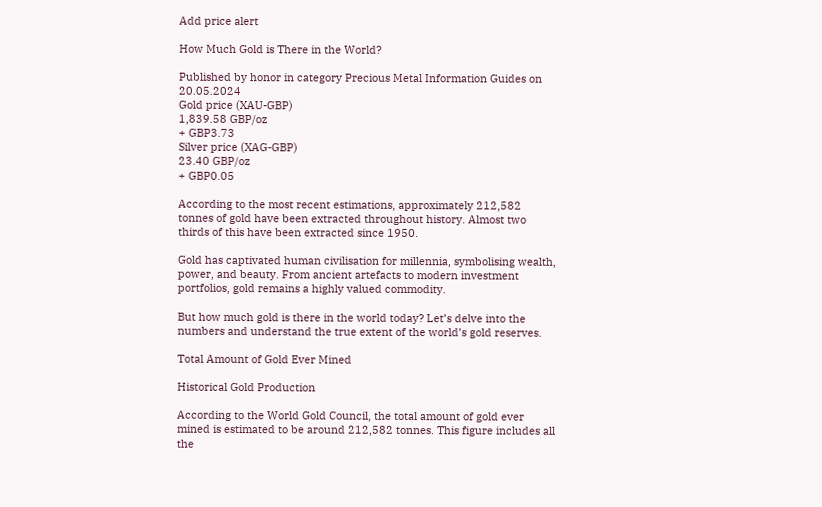Add price alert

How Much Gold is There in the World?

Published by honor in category Precious Metal Information Guides on 20.05.2024
Gold price (XAU-GBP)
1,839.58 GBP/oz
+ GBP3.73
Silver price (XAG-GBP)
23.40 GBP/oz
+ GBP0.05

According to the most recent estimations, approximately 212,582 tonnes of gold have been extracted throughout history. Almost two thirds of this have been extracted since 1950.

Gold has captivated human civilisation for millennia, symbolising wealth, power, and beauty. From ancient artefacts to modern investment portfolios, gold remains a highly valued commodity.

But how much gold is there in the world today? Let’s delve into the numbers and understand the true extent of the world’s gold reserves.

Total Amount of Gold Ever Mined

Historical Gold Production

According to the World Gold Council, the total amount of gold ever mined is estimated to be around 212,582 tonnes. This figure includes all the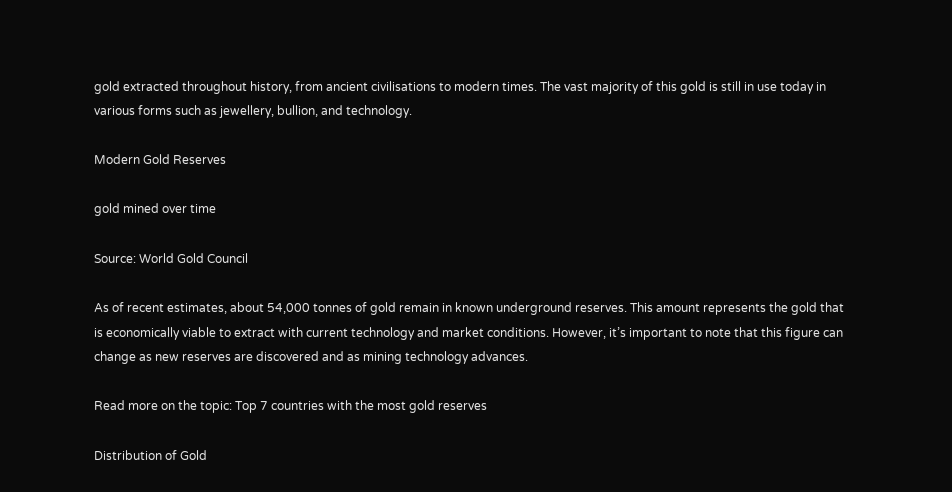gold extracted throughout history, from ancient civilisations to modern times. The vast majority of this gold is still in use today in various forms such as jewellery, bullion, and technology.

Modern Gold Reserves

gold mined over time

Source: World Gold Council

As of recent estimates, about 54,000 tonnes of gold remain in known underground reserves. This amount represents the gold that is economically viable to extract with current technology and market conditions. However, it’s important to note that this figure can change as new reserves are discovered and as mining technology advances.

Read more on the topic: Top 7 countries with the most gold reserves

Distribution of Gold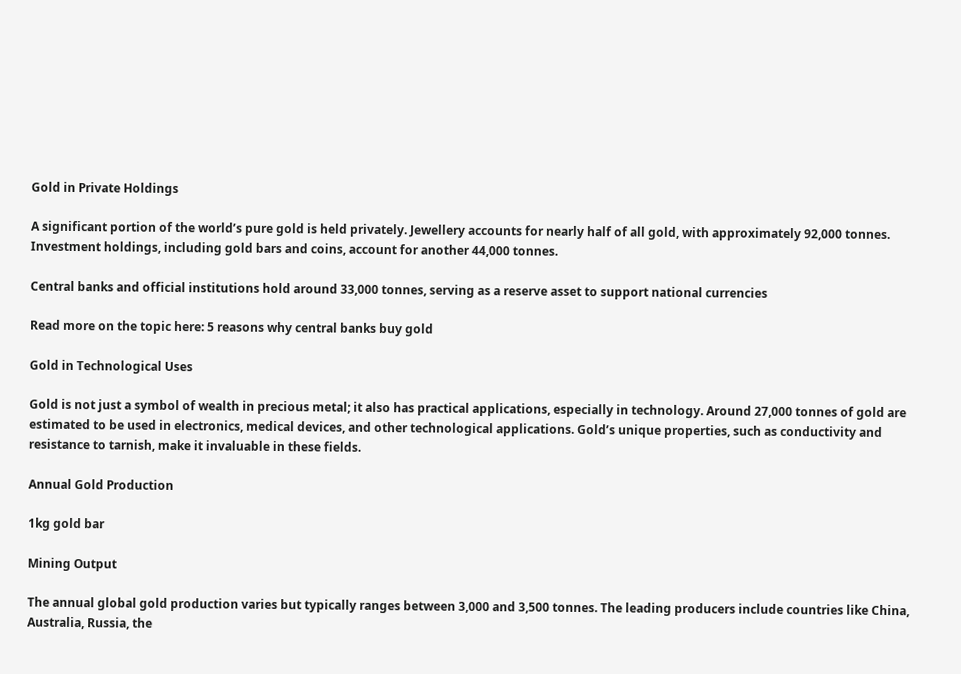Gold in Private Holdings

A significant portion of the world’s pure gold is held privately. Jewellery accounts for nearly half of all gold, with approximately 92,000 tonnes. Investment holdings, including gold bars and coins, account for another 44,000 tonnes.

Central banks and official institutions hold around 33,000 tonnes, serving as a reserve asset to support national currencies

Read more on the topic here: 5 reasons why central banks buy gold

Gold in Technological Uses

Gold is not just a symbol of wealth in precious metal; it also has practical applications, especially in technology. Around 27,000 tonnes of gold are estimated to be used in electronics, medical devices, and other technological applications. Gold’s unique properties, such as conductivity and resistance to tarnish, make it invaluable in these fields.

Annual Gold Production

1kg gold bar

Mining Output

The annual global gold production varies but typically ranges between 3,000 and 3,500 tonnes. The leading producers include countries like China, Australia, Russia, the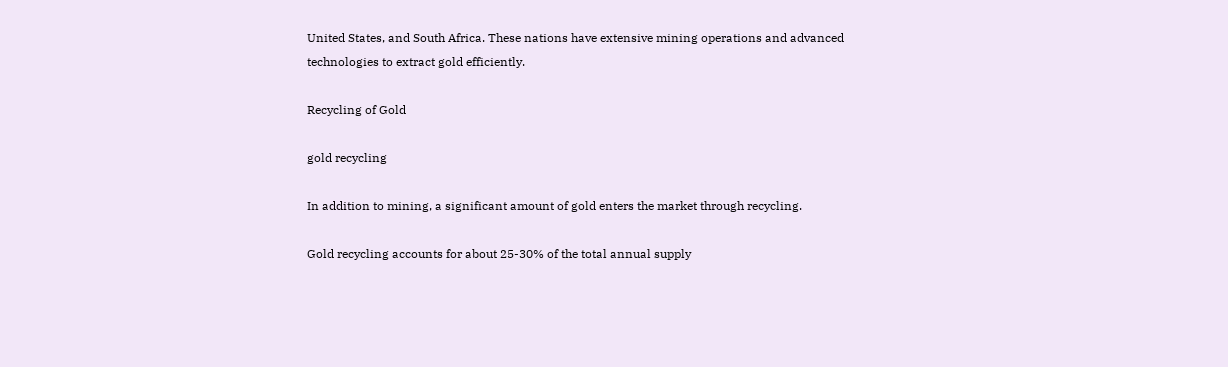United States, and South Africa. These nations have extensive mining operations and advanced technologies to extract gold efficiently.

Recycling of Gold

gold recycling

In addition to mining, a significant amount of gold enters the market through recycling.

Gold recycling accounts for about 25-30% of the total annual supply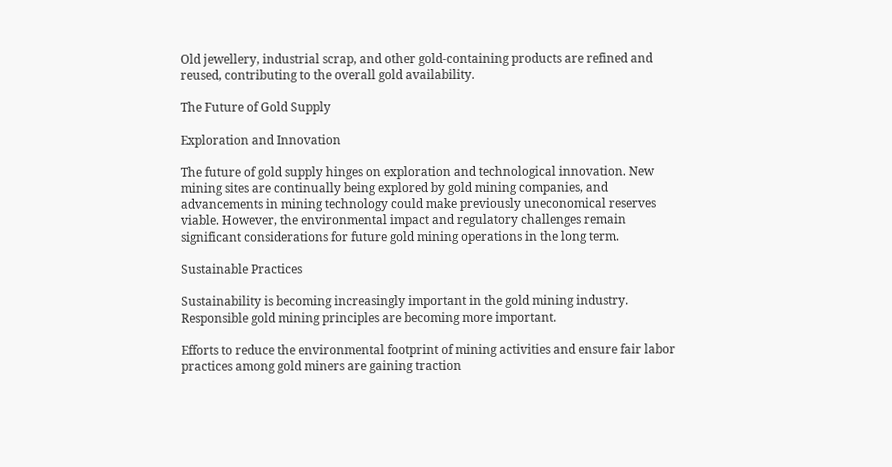Old jewellery, industrial scrap, and other gold-containing products are refined and reused, contributing to the overall gold availability.

The Future of Gold Supply

Exploration and Innovation

The future of gold supply hinges on exploration and technological innovation. New mining sites are continually being explored by gold mining companies, and advancements in mining technology could make previously uneconomical reserves viable. However, the environmental impact and regulatory challenges remain significant considerations for future gold mining operations in the long term.

Sustainable Practices

Sustainability is becoming increasingly important in the gold mining industry. Responsible gold mining principles are becoming more important.

Efforts to reduce the environmental footprint of mining activities and ensure fair labor practices among gold miners are gaining traction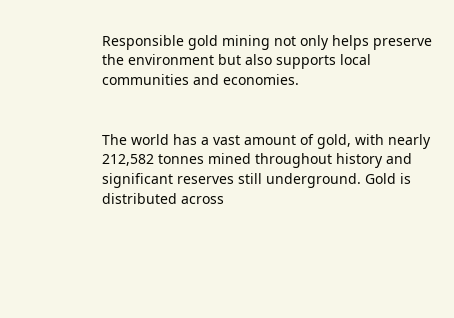Responsible gold mining not only helps preserve the environment but also supports local communities and economies.


The world has a vast amount of gold, with nearly 212,582 tonnes mined throughout history and significant reserves still underground. Gold is distributed across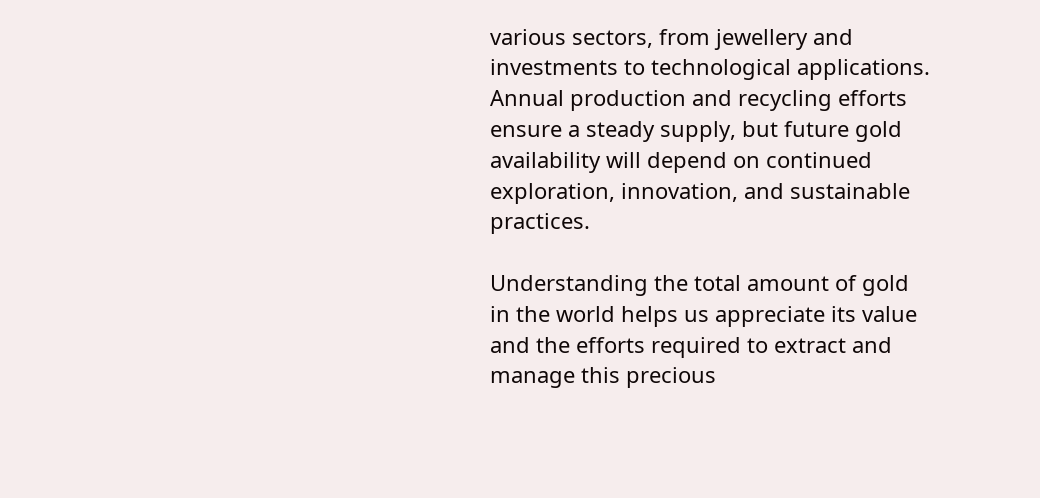various sectors, from jewellery and investments to technological applications. Annual production and recycling efforts ensure a steady supply, but future gold availability will depend on continued exploration, innovation, and sustainable practices.

Understanding the total amount of gold in the world helps us appreciate its value and the efforts required to extract and manage this precious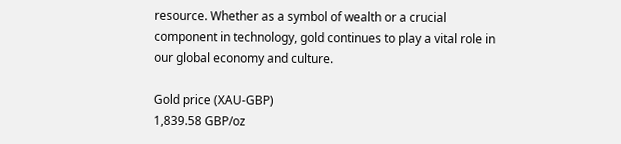resource. Whether as a symbol of wealth or a crucial component in technology, gold continues to play a vital role in our global economy and culture.

Gold price (XAU-GBP)
1,839.58 GBP/oz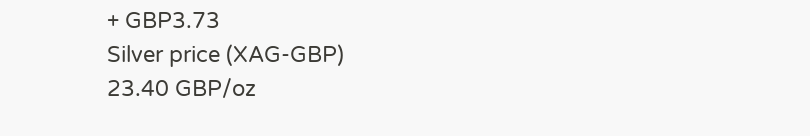+ GBP3.73
Silver price (XAG-GBP)
23.40 GBP/oz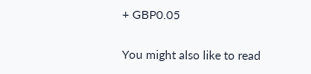+ GBP0.05

You might also like to read